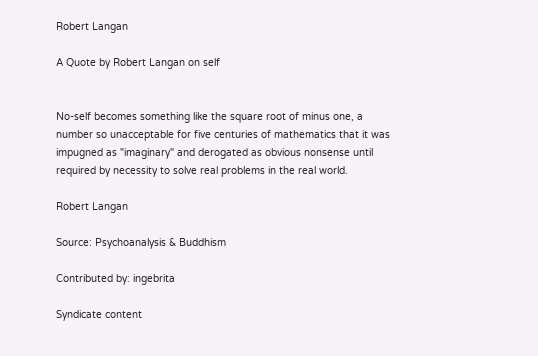Robert Langan

A Quote by Robert Langan on self


No-self becomes something like the square root of minus one, a number so unacceptable for five centuries of mathematics that it was impugned as "imaginary" and derogated as obvious nonsense until required by necessity to solve real problems in the real world.

Robert Langan

Source: Psychoanalysis & Buddhism

Contributed by: ingebrita

Syndicate content